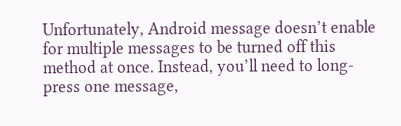Unfortunately, Android message doesn’t enable for multiple messages to be turned off this method at once. Instead, you’ll need to long-press one message,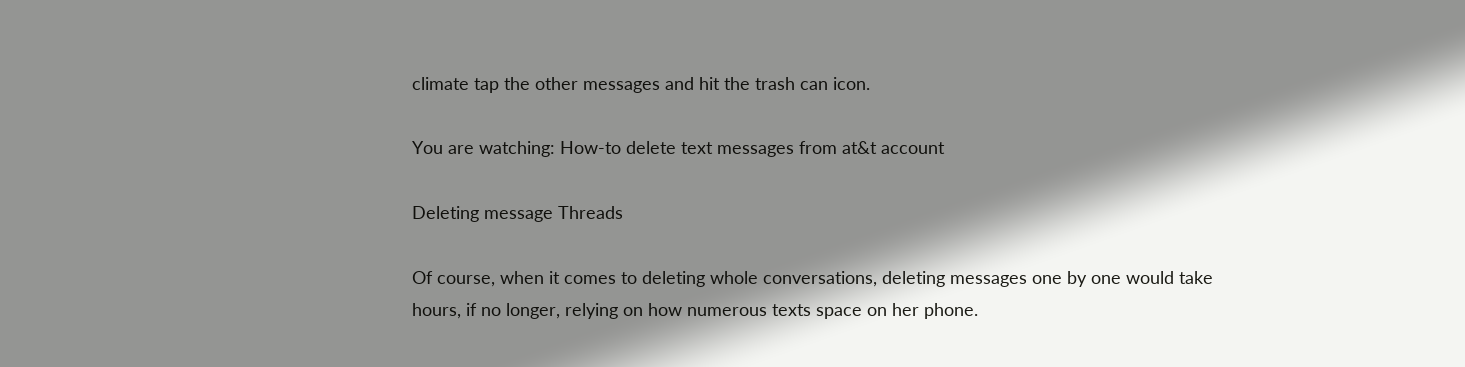climate tap the other messages and hit the trash can icon.

You are watching: How-to delete text messages from at&t account

Deleting message Threads

Of course, when it comes to deleting whole conversations, deleting messages one by one would take hours, if no longer, relying on how numerous texts space on her phone.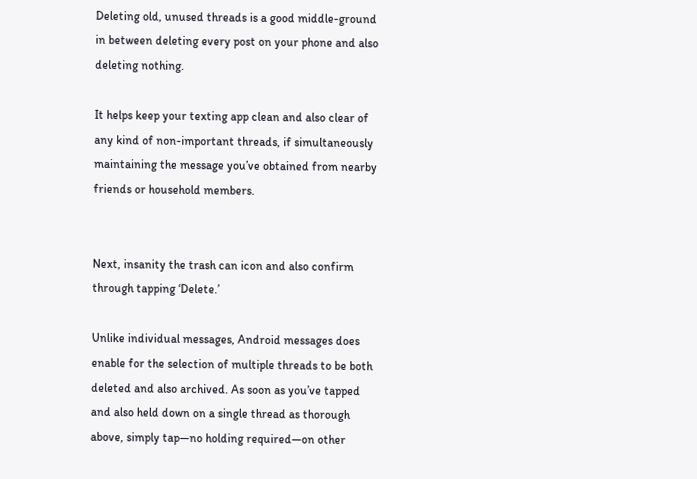Deleting old, unused threads is a good middle-ground in between deleting every post on your phone and also deleting nothing.

It helps keep your texting app clean and also clear of any kind of non-important threads, if simultaneously maintaining the message you’ve obtained from nearby friends or household members.


Next, insanity the trash can icon and also confirm through tapping ‘Delete.’

Unlike individual messages, Android messages does enable for the selection of multiple threads to be both deleted and also archived. As soon as you’ve tapped and also held down on a single thread as thorough above, simply tap—no holding required—on other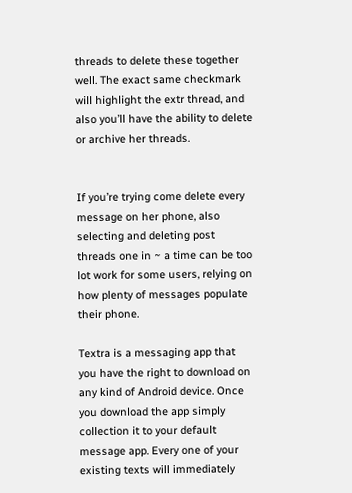threads to delete these together well. The exact same checkmark will highlight the extr thread, and also you’ll have the ability to delete or archive her threads.


If you’re trying come delete every message on her phone, also selecting and deleting post threads one in ~ a time can be too lot work for some users, relying on how plenty of messages populate their phone.

Textra is a messaging app that you have the right to download on any kind of Android device. Once you download the app simply collection it to your default message app. Every one of your existing texts will immediately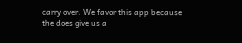carry over. We favor this app because the does give us a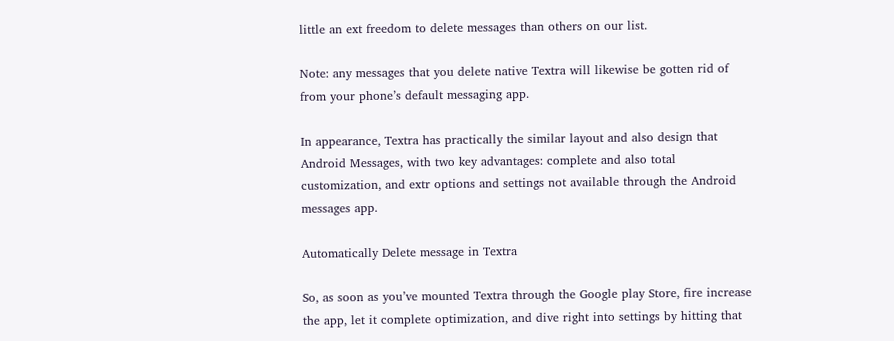little an ext freedom to delete messages than others on our list.

Note: any messages that you delete native Textra will likewise be gotten rid of from your phone’s default messaging app.

In appearance, Textra has practically the similar layout and also design that Android Messages, with two key advantages: complete and also total customization, and extr options and settings not available through the Android messages app.

Automatically Delete message in Textra

So, as soon as you’ve mounted Textra through the Google play Store, fire increase the app, let it complete optimization, and dive right into settings by hitting that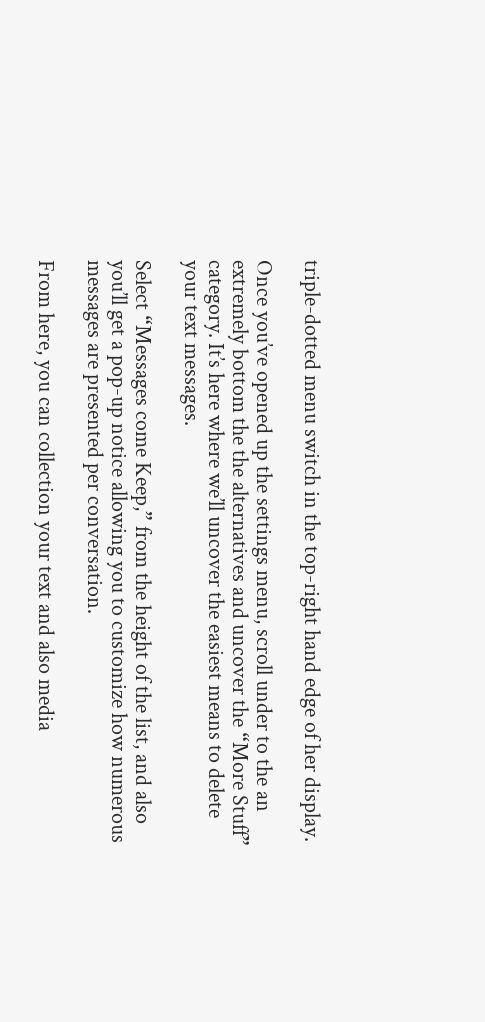triple-dotted menu switch in the top-right hand edge of her display.

Once you’ve opened up the settings menu, scroll under to the an extremely bottom the the alternatives and uncover the “More Stuff” category. It’s here where we’ll uncover the easiest means to delete your text messages.

Select “Messages come Keep,” from the height of the list, and also you’ll get a pop-up notice allowing you to customize how numerous messages are presented per conversation.

From here, you can collection your text and also media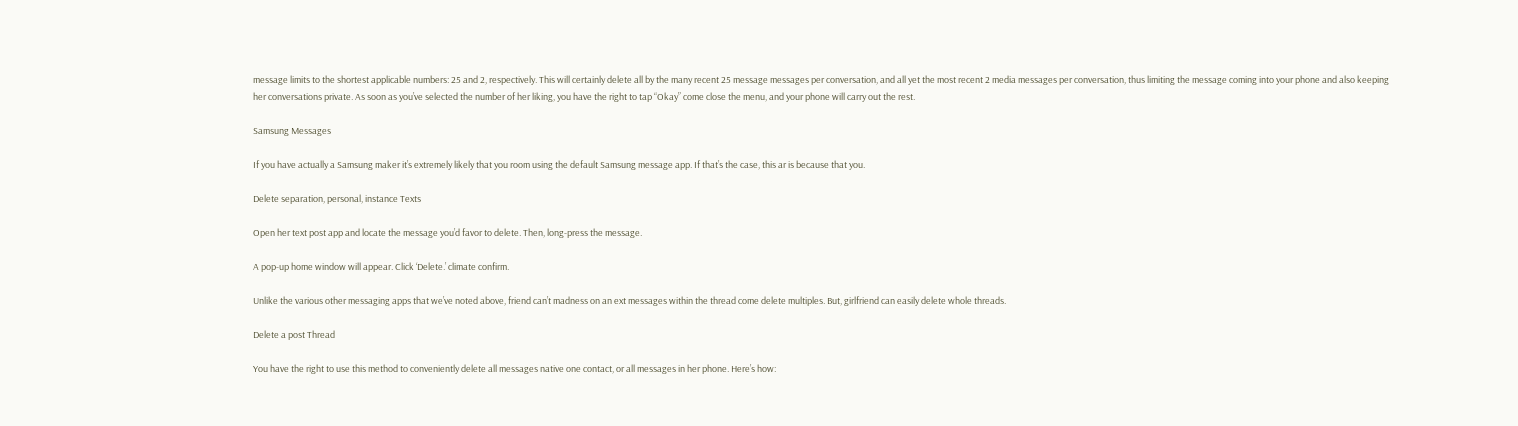message limits to the shortest applicable numbers: 25 and 2, respectively. This will certainly delete all by the many recent 25 message messages per conversation, and all yet the most recent 2 media messages per conversation, thus limiting the message coming into your phone and also keeping her conversations private. As soon as you’ve selected the number of her liking, you have the right to tap “Okay” come close the menu, and your phone will carry out the rest.

Samsung Messages

If you have actually a Samsung maker it’s extremely likely that you room using the default Samsung message app. If that’s the case, this ar is because that you.

Delete separation, personal, instance Texts

Open her text post app and locate the message you’d favor to delete. Then, long-press the message.

A pop-up home window will appear. Click ‘Delete.’ climate confirm.

Unlike the various other messaging apps that we’ve noted above, friend can’t madness on an ext messages within the thread come delete multiples. But, girlfriend can easily delete whole threads.

Delete a post Thread

You have the right to use this method to conveniently delete all messages native one contact, or all messages in her phone. Here’s how: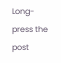Long-press the post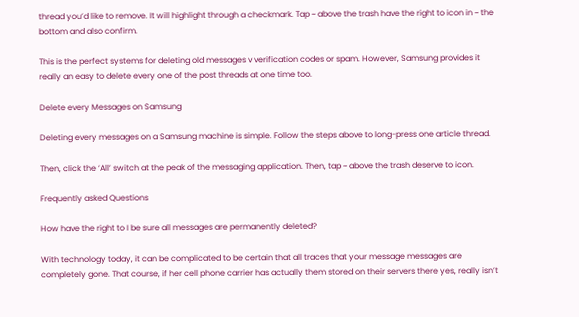thread you’d like to remove. It will highlight through a checkmark. Tap ~ above the trash have the right to icon in ~ the bottom and also confirm.

This is the perfect systems for deleting old messages v verification codes or spam. However, Samsung provides it really an easy to delete every one of the post threads at one time too.

Delete every Messages on Samsung

Deleting every messages on a Samsung machine is simple. Follow the steps above to long-press one article thread.

Then, click the ‘All’ switch at the peak of the messaging application. Then, tap ~ above the trash deserve to icon.

Frequently asked Questions

How have the right to I be sure all messages are permanently deleted?

With technology today, it can be complicated to be certain that all traces that your message messages are completely gone. That course, if her cell phone carrier has actually them stored on their servers there yes, really isn’t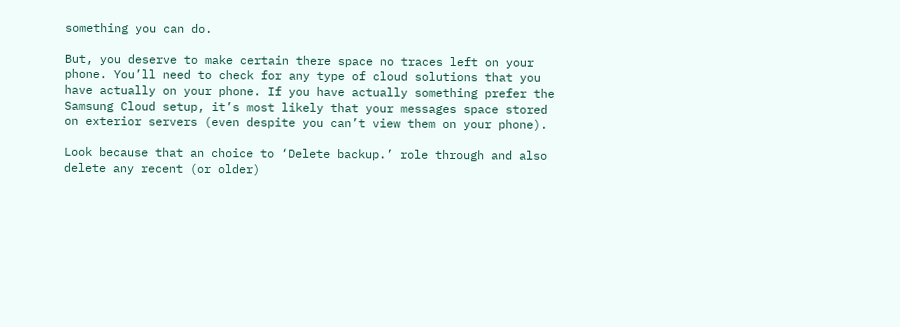something you can do.

But, you deserve to make certain there space no traces left on your phone. You’ll need to check for any type of cloud solutions that you have actually on your phone. If you have actually something prefer the Samsung Cloud setup, it’s most likely that your messages space stored on exterior servers (even despite you can’t view them on your phone).

Look because that an choice to ‘Delete backup.’ role through and also delete any recent (or older)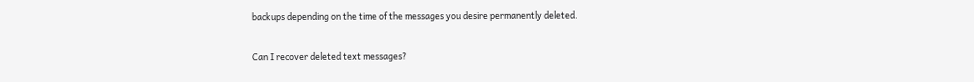backups depending on the time of the messages you desire permanently deleted.

Can I recover deleted text messages?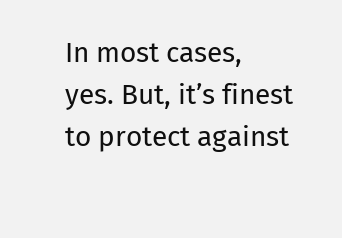In most cases, yes. But, it’s finest to protect against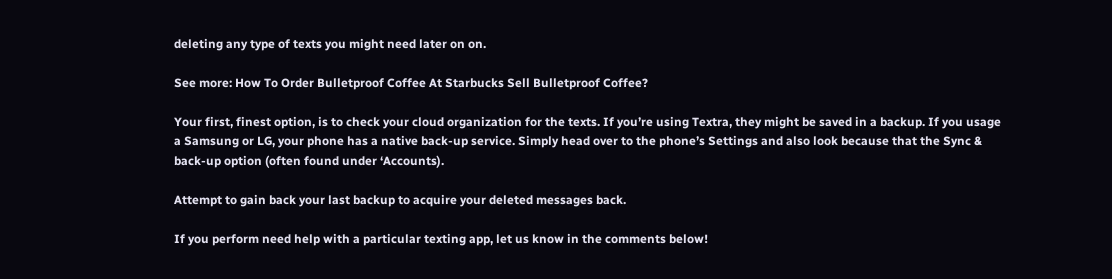deleting any type of texts you might need later on on.

See more: How To Order Bulletproof Coffee At Starbucks Sell Bulletproof Coffee?

Your first, finest option, is to check your cloud organization for the texts. If you’re using Textra, they might be saved in a backup. If you usage a Samsung or LG, your phone has a native back-up service. Simply head over to the phone’s Settings and also look because that the Sync & back-up option (often found under ‘Accounts).

Attempt to gain back your last backup to acquire your deleted messages back.

If you perform need help with a particular texting app, let us know in the comments below!